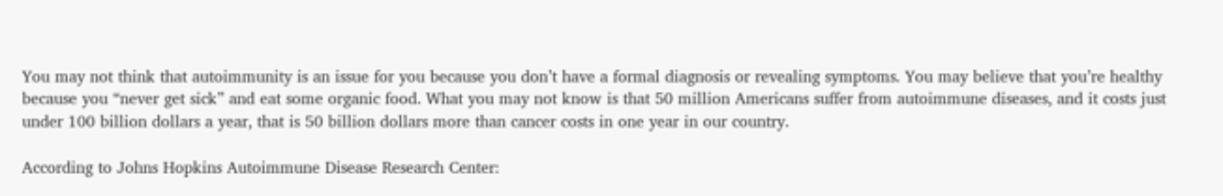You may not think that autoimmunity is an issue for you because you don’t have a formal diagnosis or revealing symptoms. You may believe that you’re healthy because you “never get sick” and eat some organic food. What you may not know is that 50 million Americans suffer from autoimmune diseases, and it costs just under 100 billion dollars a year, that is 50 billion dollars more than cancer costs in one year in our country.

According to Johns Hopkins Autoimmune Disease Research Center: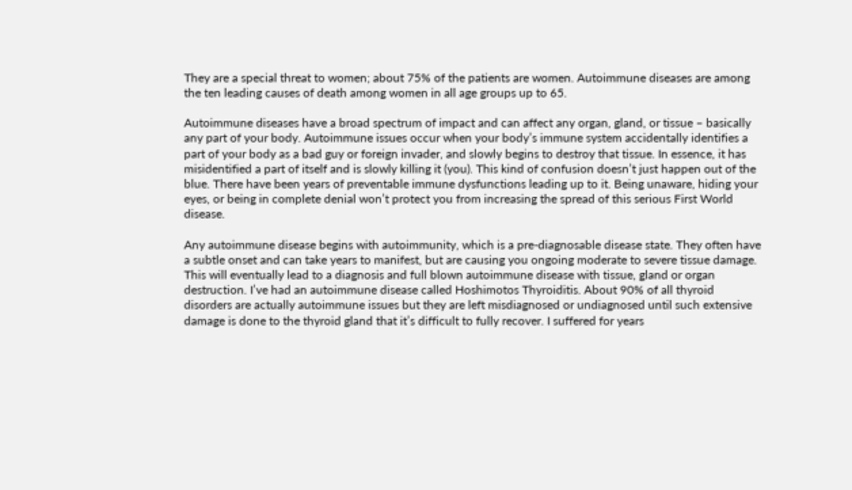They are a special threat to women; about 75% of the patients are women. Autoimmune diseases are among the ten leading causes of death among women in all age groups up to 65.

Autoimmune diseases have a broad spectrum of impact and can affect any organ, gland, or tissue – basically any part of your body. Autoimmune issues occur when your body’s immune system accidentally identifies a part of your body as a bad guy or foreign invader, and slowly begins to destroy that tissue. In essence, it has misidentified a part of itself and is slowly killing it (you). This kind of confusion doesn’t just happen out of the blue. There have been years of preventable immune dysfunctions leading up to it. Being unaware, hiding your eyes, or being in complete denial won’t protect you from increasing the spread of this serious First World disease.

Any autoimmune disease begins with autoimmunity, which is a pre-diagnosable disease state. They often have a subtle onset and can take years to manifest, but are causing you ongoing moderate to severe tissue damage. This will eventually lead to a diagnosis and full blown autoimmune disease with tissue, gland or organ destruction. I’ve had an autoimmune disease called Hoshimotos Thyroiditis. About 90% of all thyroid disorders are actually autoimmune issues but they are left misdiagnosed or undiagnosed until such extensive damage is done to the thyroid gland that it’s difficult to fully recover. I suffered for years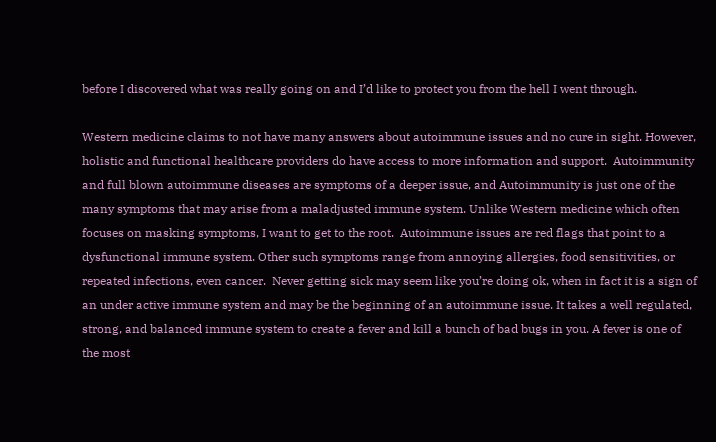before I discovered what was really going on and I’d like to protect you from the hell I went through.

Western medicine claims to not have many answers about autoimmune issues and no cure in sight. However, holistic and functional healthcare providers do have access to more information and support.  Autoimmunity and full blown autoimmune diseases are symptoms of a deeper issue, and Autoimmunity is just one of the many symptoms that may arise from a maladjusted immune system. Unlike Western medicine which often focuses on masking symptoms, I want to get to the root.  Autoimmune issues are red flags that point to a dysfunctional immune system. Other such symptoms range from annoying allergies, food sensitivities, or repeated infections, even cancer.  Never getting sick may seem like you’re doing ok, when in fact it is a sign of an under active immune system and may be the beginning of an autoimmune issue. It takes a well regulated, strong, and balanced immune system to create a fever and kill a bunch of bad bugs in you. A fever is one of the most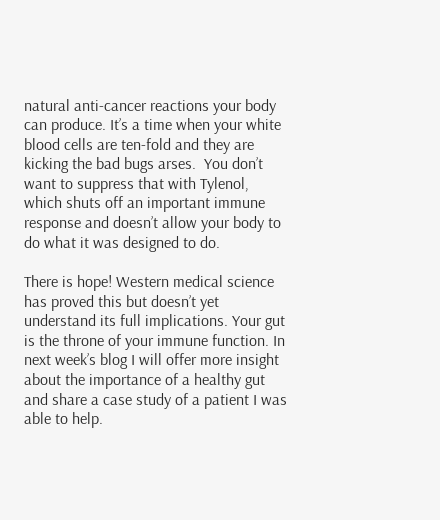natural anti-cancer reactions your body can produce. It’s a time when your white blood cells are ten-fold and they are kicking the bad bugs arses.  You don’t want to suppress that with Tylenol, which shuts off an important immune response and doesn’t allow your body to do what it was designed to do.

There is hope! Western medical science has proved this but doesn’t yet understand its full implications. Your gut is the throne of your immune function. In next week’s blog I will offer more insight about the importance of a healthy gut and share a case study of a patient I was able to help.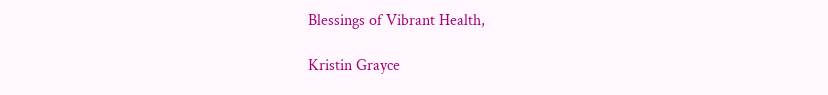Blessings of Vibrant Health,

Kristin Grayce